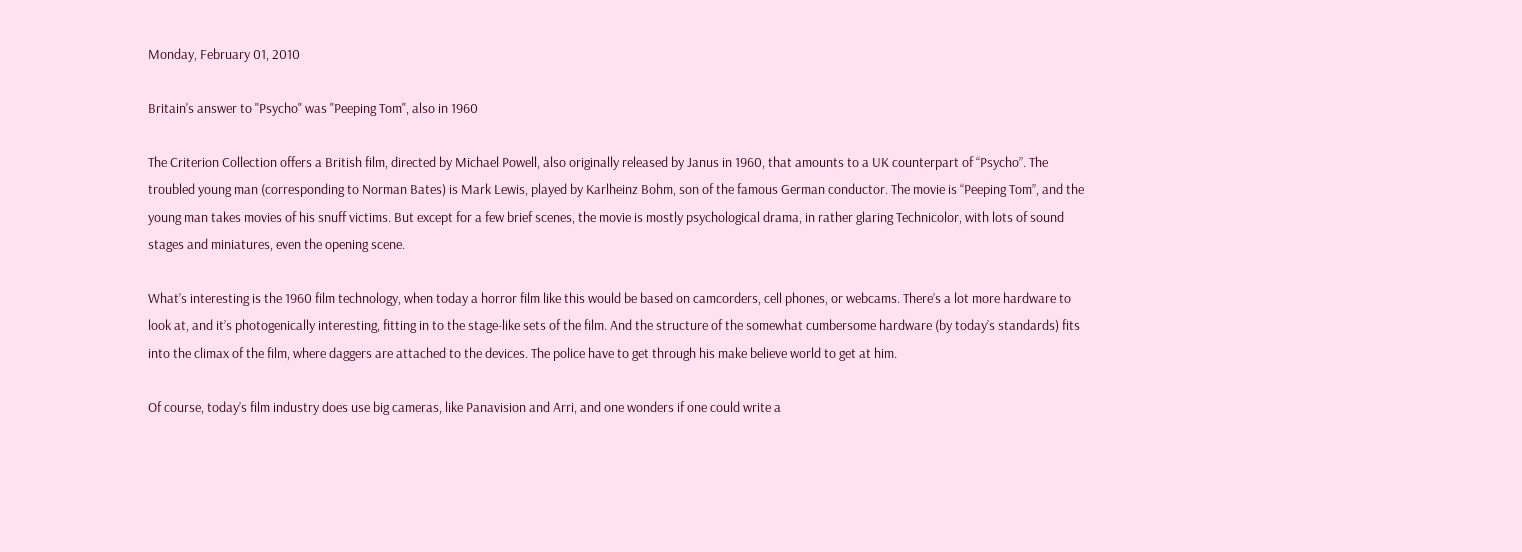Monday, February 01, 2010

Britain's answer to "Psycho" was "Peeping Tom", also in 1960

The Criterion Collection offers a British film, directed by Michael Powell, also originally released by Janus in 1960, that amounts to a UK counterpart of “Psycho”. The troubled young man (corresponding to Norman Bates) is Mark Lewis, played by Karlheinz Bohm, son of the famous German conductor. The movie is “Peeping Tom”, and the young man takes movies of his snuff victims. But except for a few brief scenes, the movie is mostly psychological drama, in rather glaring Technicolor, with lots of sound stages and miniatures, even the opening scene.

What’s interesting is the 1960 film technology, when today a horror film like this would be based on camcorders, cell phones, or webcams. There’s a lot more hardware to look at, and it’s photogenically interesting, fitting in to the stage-like sets of the film. And the structure of the somewhat cumbersome hardware (by today’s standards) fits into the climax of the film, where daggers are attached to the devices. The police have to get through his make believe world to get at him.

Of course, today’s film industry does use big cameras, like Panavision and Arri, and one wonders if one could write a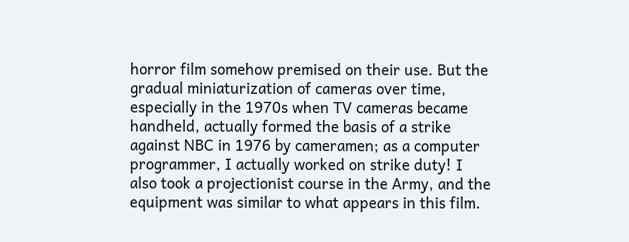horror film somehow premised on their use. But the gradual miniaturization of cameras over time, especially in the 1970s when TV cameras became handheld, actually formed the basis of a strike against NBC in 1976 by cameramen; as a computer programmer, I actually worked on strike duty! I also took a projectionist course in the Army, and the equipment was similar to what appears in this film.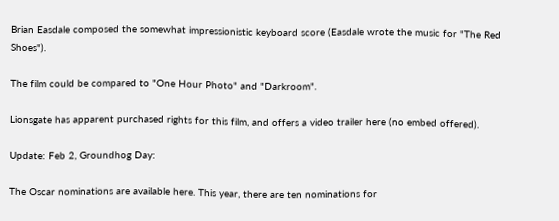Brian Easdale composed the somewhat impressionistic keyboard score (Easdale wrote the music for "The Red Shoes").

The film could be compared to "One Hour Photo" and "Darkroom".

Lionsgate has apparent purchased rights for this film, and offers a video trailer here (no embed offered).

Update: Feb 2, Groundhog Day:

The Oscar nominations are available here. This year, there are ten nominations for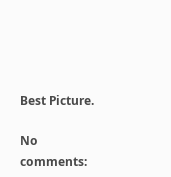Best Picture.

No comments: